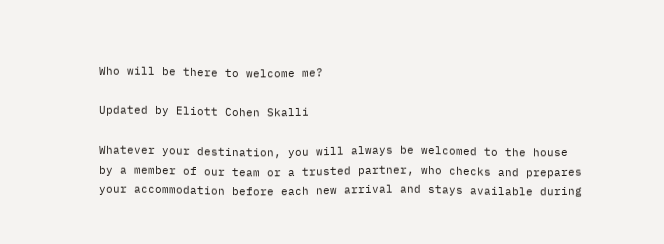Who will be there to welcome me?

Updated by Eliott Cohen Skalli

Whatever your destination, you will always be welcomed to the house by a member of our team or a trusted partner, who checks and prepares your accommodation before each new arrival and stays available during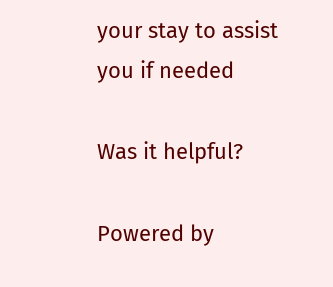your stay to assist you if needed

Was it helpful?

Powered by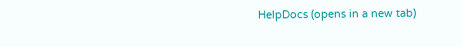HelpDocs (opens in a new tab)